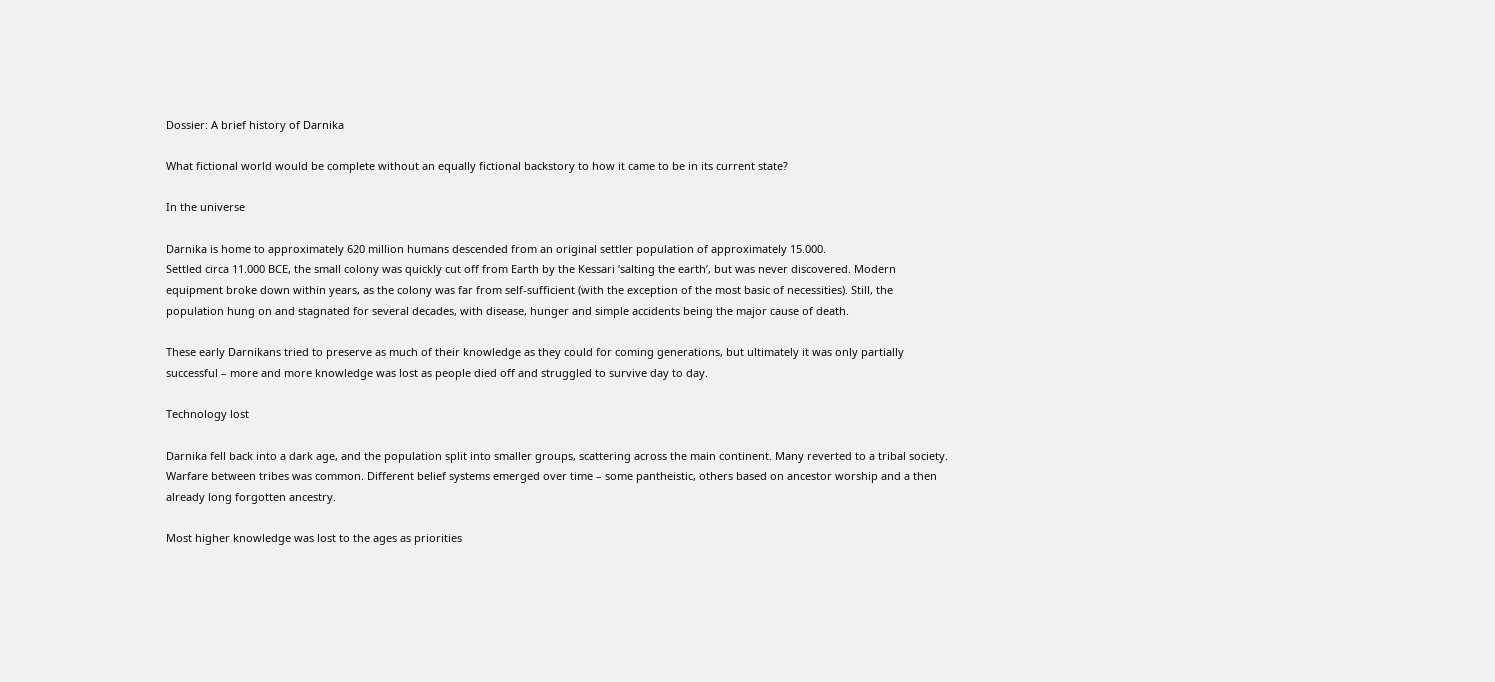Dossier: A brief history of Darnika

What fictional world would be complete without an equally fictional backstory to how it came to be in its current state?

In the universe

Darnika is home to approximately 620 million humans descended from an original settler population of approximately 15.000.
Settled circa 11.000 BCE, the small colony was quickly cut off from Earth by the Kessari ‘salting the earth’, but was never discovered. Modern equipment broke down within years, as the colony was far from self-sufficient (with the exception of the most basic of necessities). Still, the population hung on and stagnated for several decades, with disease, hunger and simple accidents being the major cause of death.

These early Darnikans tried to preserve as much of their knowledge as they could for coming generations, but ultimately it was only partially successful – more and more knowledge was lost as people died off and struggled to survive day to day.

Technology lost

Darnika fell back into a dark age, and the population split into smaller groups, scattering across the main continent. Many reverted to a tribal society. Warfare between tribes was common. Different belief systems emerged over time – some pantheistic, others based on ancestor worship and a then already long forgotten ancestry.

Most higher knowledge was lost to the ages as priorities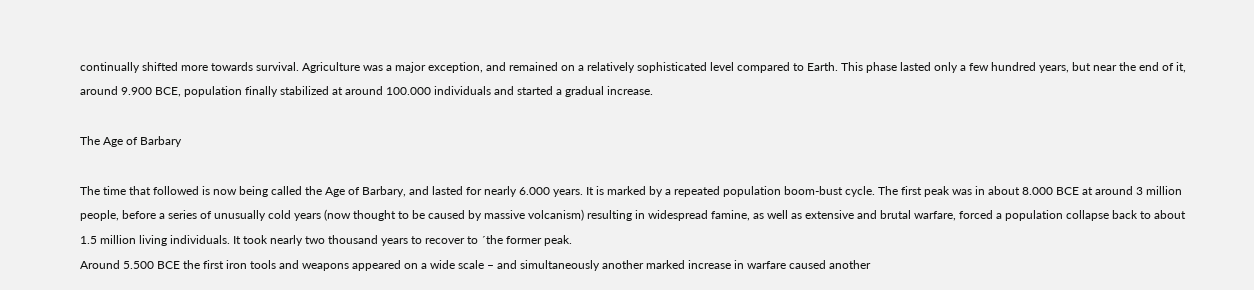continually shifted more towards survival. Agriculture was a major exception, and remained on a relatively sophisticated level compared to Earth. This phase lasted only a few hundred years, but near the end of it, around 9.900 BCE, population finally stabilized at around 100.000 individuals and started a gradual increase.

The Age of Barbary

The time that followed is now being called the Age of Barbary, and lasted for nearly 6.000 years. It is marked by a repeated population boom-bust cycle. The first peak was in about 8.000 BCE at around 3 million people, before a series of unusually cold years (now thought to be caused by massive volcanism) resulting in widespread famine, as well as extensive and brutal warfare, forced a population collapse back to about 1.5 million living individuals. It took nearly two thousand years to recover to ´the former peak.
Around 5.500 BCE the first iron tools and weapons appeared on a wide scale – and simultaneously another marked increase in warfare caused another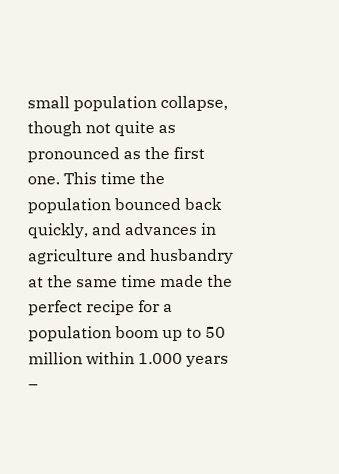small population collapse, though not quite as pronounced as the first one. This time the population bounced back quickly, and advances in agriculture and husbandry at the same time made the perfect recipe for a population boom up to 50 million within 1.000 years –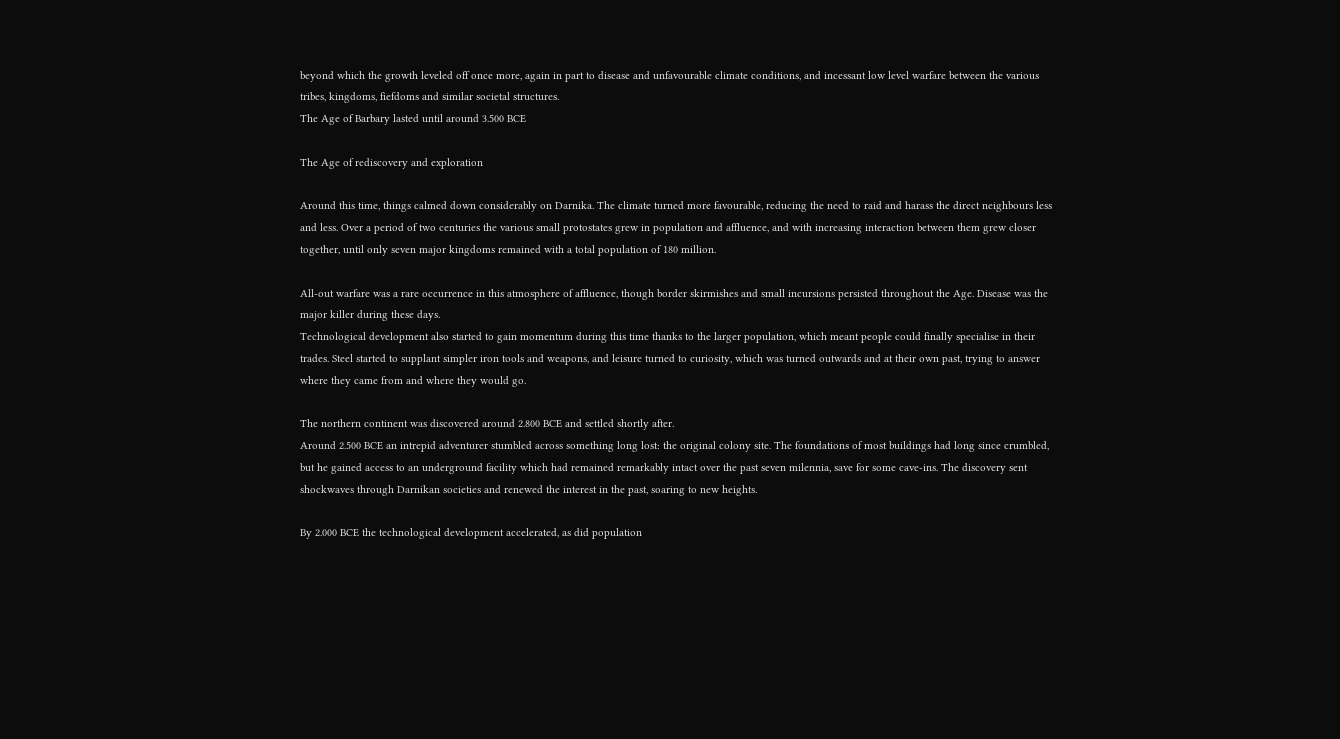beyond which the growth leveled off once more, again in part to disease and unfavourable climate conditions, and incessant low level warfare between the various tribes, kingdoms, fiefdoms and similar societal structures.
The Age of Barbary lasted until around 3.500 BCE

The Age of rediscovery and exploration

Around this time, things calmed down considerably on Darnika. The climate turned more favourable, reducing the need to raid and harass the direct neighbours less and less. Over a period of two centuries the various small protostates grew in population and affluence, and with increasing interaction between them grew closer together, until only seven major kingdoms remained with a total population of 180 million.

All-out warfare was a rare occurrence in this atmosphere of affluence, though border skirmishes and small incursions persisted throughout the Age. Disease was the major killer during these days.
Technological development also started to gain momentum during this time thanks to the larger population, which meant people could finally specialise in their trades. Steel started to supplant simpler iron tools and weapons, and leisure turned to curiosity, which was turned outwards and at their own past, trying to answer where they came from and where they would go.

The northern continent was discovered around 2.800 BCE and settled shortly after.
Around 2.500 BCE an intrepid adventurer stumbled across something long lost: the original colony site. The foundations of most buildings had long since crumbled, but he gained access to an underground facility which had remained remarkably intact over the past seven milennia, save for some cave-ins. The discovery sent shockwaves through Darnikan societies and renewed the interest in the past, soaring to new heights.

By 2.000 BCE the technological development accelerated, as did population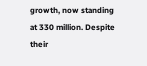growth, now standing at 330 million. Despite their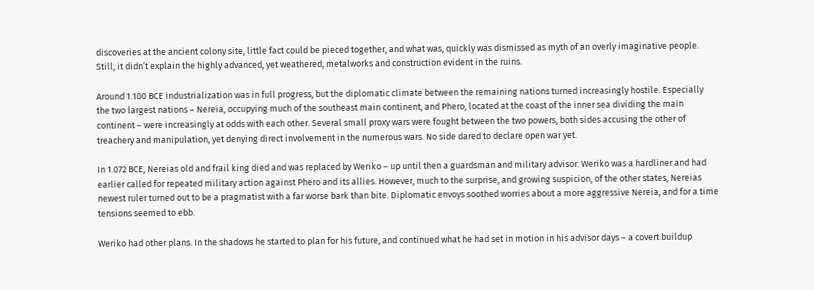discoveries at the ancient colony site, little fact could be pieced together, and what was, quickly was dismissed as myth of an overly imaginative people. Still, it didn’t explain the highly advanced, yet weathered, metalworks and construction evident in the ruins.

Around 1.100 BCE industrialization was in full progress, but the diplomatic climate between the remaining nations turned increasingly hostile. Especially the two largest nations – Nereia, occupying much of the southeast main continent, and Phero, located at the coast of the inner sea dividing the main continent – were increasingly at odds with each other. Several small proxy wars were fought between the two powers, both sides accusing the other of treachery and manipulation, yet denying direct involvement in the numerous wars. No side dared to declare open war yet.

In 1.072 BCE, Nereias old and frail king died and was replaced by Weriko – up until then a guardsman and military advisor. Weriko was a hardliner and had earlier called for repeated military action against Phero and its allies. However, much to the surprise, and growing suspicion, of the other states, Nereias newest ruler turned out to be a pragmatist with a far worse bark than bite. Diplomatic envoys soothed worries about a more aggressive Nereia, and for a time tensions seemed to ebb.

Weriko had other plans. In the shadows he started to plan for his future, and continued what he had set in motion in his advisor days – a covert buildup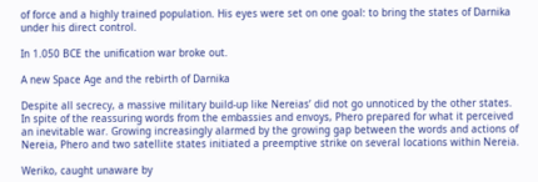of force and a highly trained population. His eyes were set on one goal: to bring the states of Darnika under his direct control.

In 1.050 BCE the unification war broke out.

A new Space Age and the rebirth of Darnika

Despite all secrecy, a massive military build-up like Nereias’ did not go unnoticed by the other states. In spite of the reassuring words from the embassies and envoys, Phero prepared for what it perceived an inevitable war. Growing increasingly alarmed by the growing gap between the words and actions of Nereia, Phero and two satellite states initiated a preemptive strike on several locations within Nereia.

Weriko, caught unaware by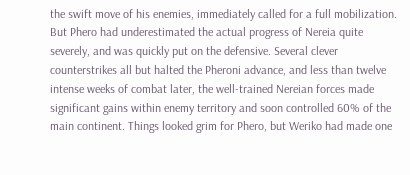the swift move of his enemies, immediately called for a full mobilization. But Phero had underestimated the actual progress of Nereia quite severely, and was quickly put on the defensive. Several clever counterstrikes all but halted the Pheroni advance, and less than twelve intense weeks of combat later, the well-trained Nereian forces made significant gains within enemy territory and soon controlled 60% of the main continent. Things looked grim for Phero, but Weriko had made one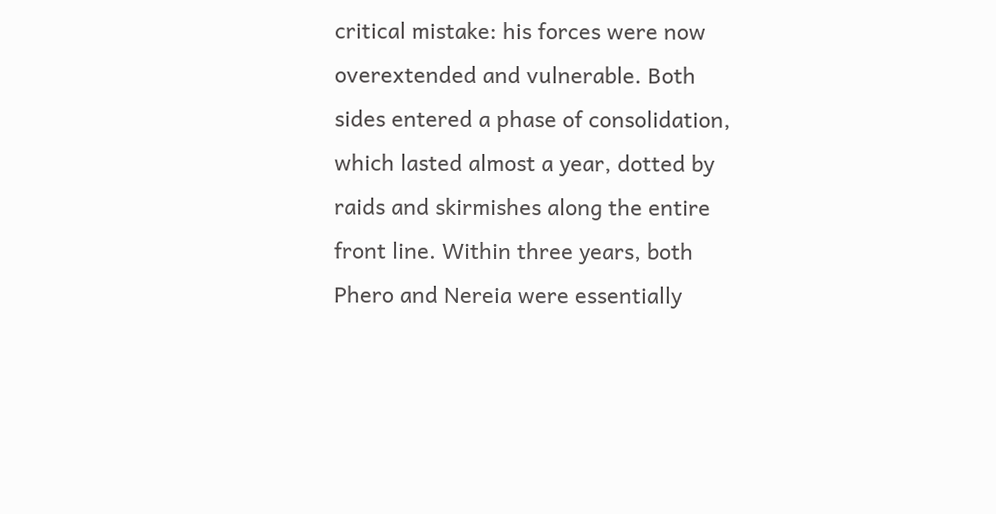critical mistake: his forces were now overextended and vulnerable. Both sides entered a phase of consolidation, which lasted almost a year, dotted by raids and skirmishes along the entire front line. Within three years, both Phero and Nereia were essentially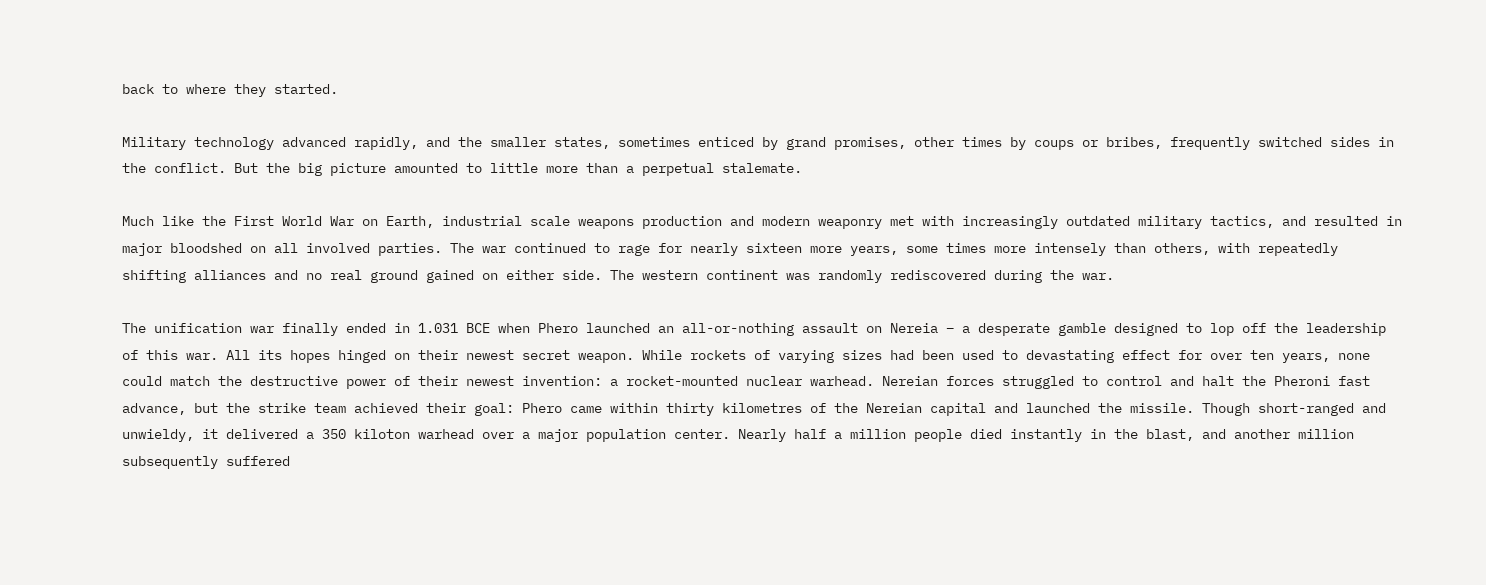back to where they started.

Military technology advanced rapidly, and the smaller states, sometimes enticed by grand promises, other times by coups or bribes, frequently switched sides in the conflict. But the big picture amounted to little more than a perpetual stalemate.

Much like the First World War on Earth, industrial scale weapons production and modern weaponry met with increasingly outdated military tactics, and resulted in major bloodshed on all involved parties. The war continued to rage for nearly sixteen more years, some times more intensely than others, with repeatedly shifting alliances and no real ground gained on either side. The western continent was randomly rediscovered during the war.

The unification war finally ended in 1.031 BCE when Phero launched an all-or-nothing assault on Nereia – a desperate gamble designed to lop off the leadership of this war. All its hopes hinged on their newest secret weapon. While rockets of varying sizes had been used to devastating effect for over ten years, none could match the destructive power of their newest invention: a rocket-mounted nuclear warhead. Nereian forces struggled to control and halt the Pheroni fast advance, but the strike team achieved their goal: Phero came within thirty kilometres of the Nereian capital and launched the missile. Though short-ranged and unwieldy, it delivered a 350 kiloton warhead over a major population center. Nearly half a million people died instantly in the blast, and another million subsequently suffered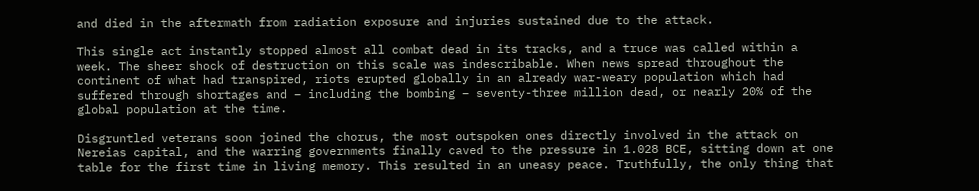and died in the aftermath from radiation exposure and injuries sustained due to the attack.

This single act instantly stopped almost all combat dead in its tracks, and a truce was called within a week. The sheer shock of destruction on this scale was indescribable. When news spread throughout the continent of what had transpired, riots erupted globally in an already war-weary population which had suffered through shortages and – including the bombing – seventy-three million dead, or nearly 20% of the global population at the time.

Disgruntled veterans soon joined the chorus, the most outspoken ones directly involved in the attack on Nereias capital, and the warring governments finally caved to the pressure in 1.028 BCE, sitting down at one table for the first time in living memory. This resulted in an uneasy peace. Truthfully, the only thing that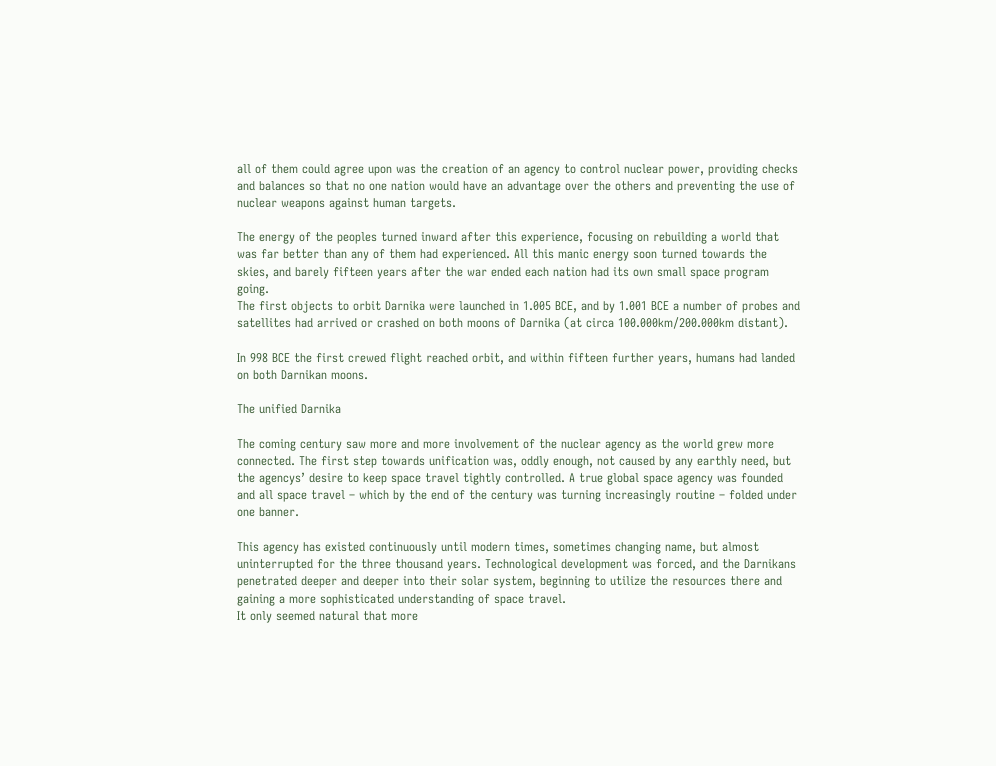all of them could agree upon was the creation of an agency to control nuclear power, providing checks and balances so that no one nation would have an advantage over the others and preventing the use of nuclear weapons against human targets.

The energy of the peoples turned inward after this experience, focusing on rebuilding a world that was far better than any of them had experienced. All this manic energy soon turned towards the skies, and barely fifteen years after the war ended each nation had its own small space program going.
The first objects to orbit Darnika were launched in 1.005 BCE, and by 1.001 BCE a number of probes and satellites had arrived or crashed on both moons of Darnika (at circa 100.000km/200.000km distant).

In 998 BCE the first crewed flight reached orbit, and within fifteen further years, humans had landed on both Darnikan moons.

The unified Darnika

The coming century saw more and more involvement of the nuclear agency as the world grew more connected. The first step towards unification was, oddly enough, not caused by any earthly need, but the agencys’ desire to keep space travel tightly controlled. A true global space agency was founded and all space travel – which by the end of the century was turning increasingly routine – folded under one banner.

This agency has existed continuously until modern times, sometimes changing name, but almost uninterrupted for the three thousand years. Technological development was forced, and the Darnikans penetrated deeper and deeper into their solar system, beginning to utilize the resources there and gaining a more sophisticated understanding of space travel.
It only seemed natural that more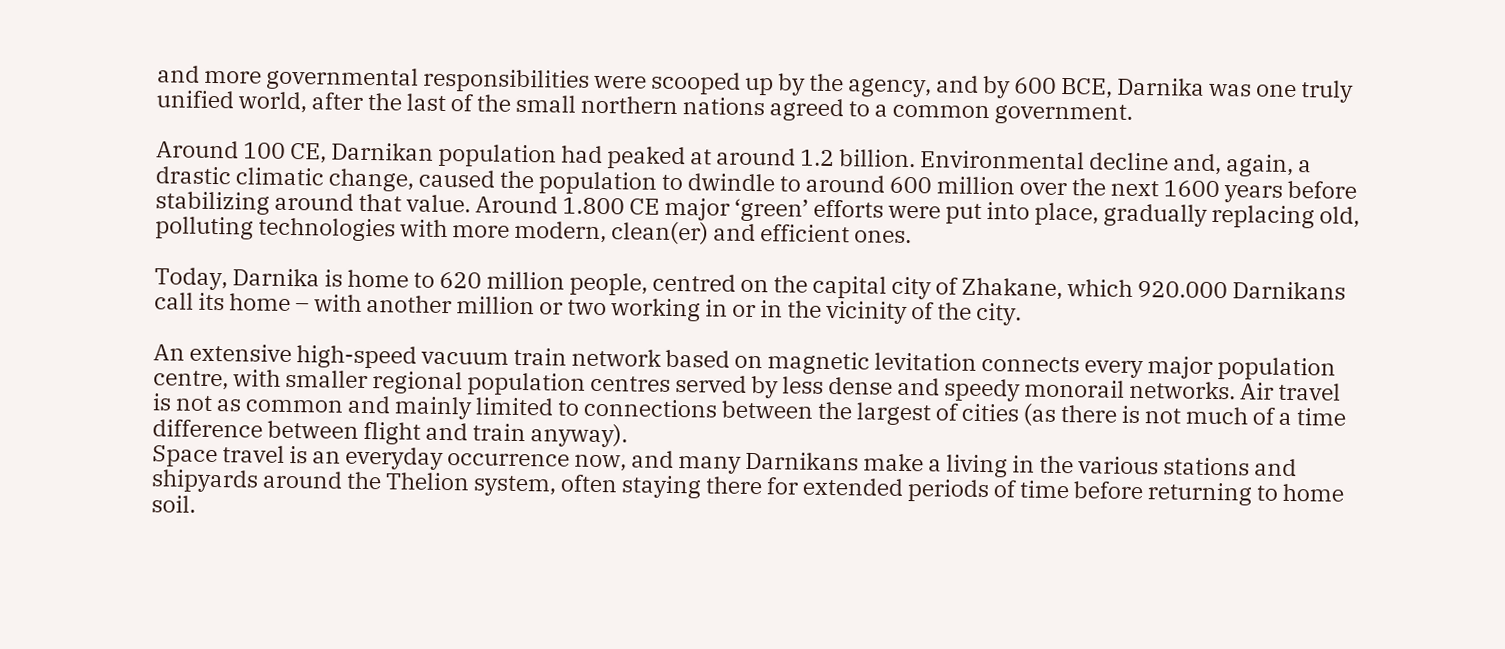and more governmental responsibilities were scooped up by the agency, and by 600 BCE, Darnika was one truly unified world, after the last of the small northern nations agreed to a common government.

Around 100 CE, Darnikan population had peaked at around 1.2 billion. Environmental decline and, again, a drastic climatic change, caused the population to dwindle to around 600 million over the next 1600 years before stabilizing around that value. Around 1.800 CE major ‘green’ efforts were put into place, gradually replacing old, polluting technologies with more modern, clean(er) and efficient ones.

Today, Darnika is home to 620 million people, centred on the capital city of Zhakane, which 920.000 Darnikans call its home – with another million or two working in or in the vicinity of the city.

An extensive high-speed vacuum train network based on magnetic levitation connects every major population centre, with smaller regional population centres served by less dense and speedy monorail networks. Air travel is not as common and mainly limited to connections between the largest of cities (as there is not much of a time difference between flight and train anyway).
Space travel is an everyday occurrence now, and many Darnikans make a living in the various stations and shipyards around the Thelion system, often staying there for extended periods of time before returning to home soil.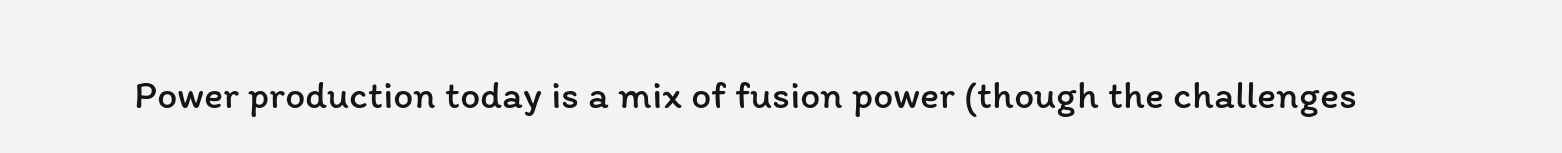Power production today is a mix of fusion power (though the challenges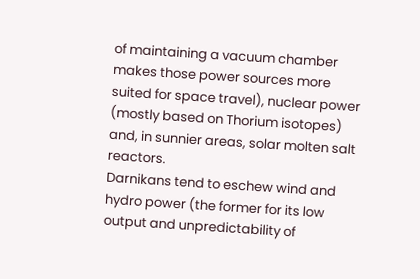of maintaining a vacuum chamber makes those power sources more suited for space travel), nuclear power (mostly based on Thorium isotopes) and, in sunnier areas, solar molten salt reactors.
Darnikans tend to eschew wind and hydro power (the former for its low output and unpredictability of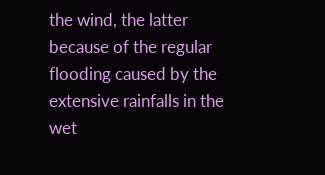the wind, the latter because of the regular flooding caused by the extensive rainfalls in the wet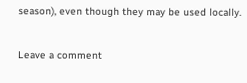season), even though they may be used locally.

Leave a comment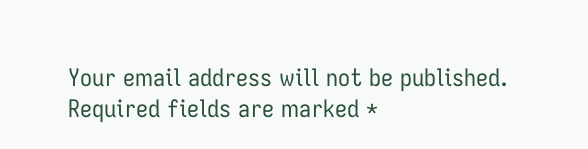Your email address will not be published. Required fields are marked *